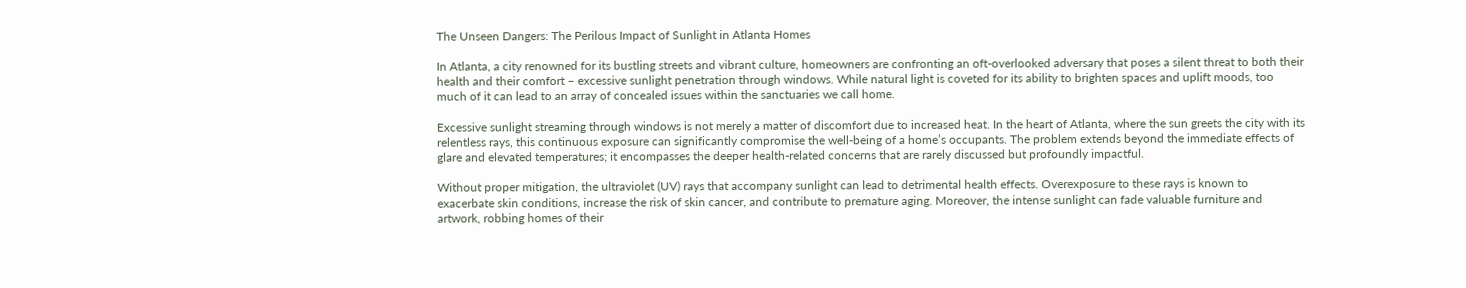The Unseen Dangers: The Perilous Impact of Sunlight in Atlanta Homes

In Atlanta, a city renowned for its bustling streets and vibrant culture, homeowners are confronting an oft-overlooked adversary that poses a silent threat to both their health and their comfort – excessive sunlight penetration through windows. While natural light is coveted for its ability to brighten spaces and uplift moods, too much of it can lead to an array of concealed issues within the sanctuaries we call home.

Excessive sunlight streaming through windows is not merely a matter of discomfort due to increased heat. In the heart of Atlanta, where the sun greets the city with its relentless rays, this continuous exposure can significantly compromise the well-being of a home’s occupants. The problem extends beyond the immediate effects of glare and elevated temperatures; it encompasses the deeper health-related concerns that are rarely discussed but profoundly impactful.

Without proper mitigation, the ultraviolet (UV) rays that accompany sunlight can lead to detrimental health effects. Overexposure to these rays is known to exacerbate skin conditions, increase the risk of skin cancer, and contribute to premature aging. Moreover, the intense sunlight can fade valuable furniture and artwork, robbing homes of their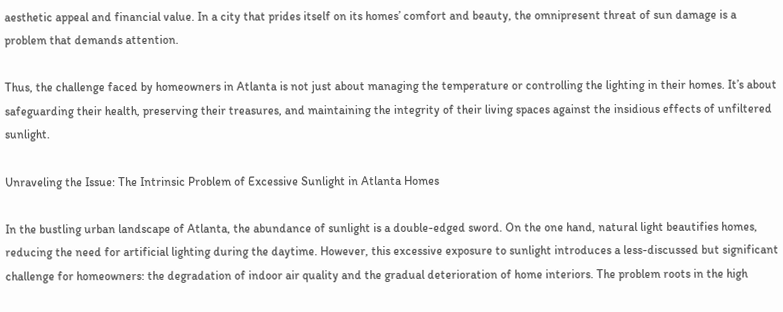aesthetic appeal and financial value. In a city that prides itself on its homes’ comfort and beauty, the omnipresent threat of sun damage is a problem that demands attention.

Thus, the challenge faced by homeowners in Atlanta is not just about managing the temperature or controlling the lighting in their homes. It’s about safeguarding their health, preserving their treasures, and maintaining the integrity of their living spaces against the insidious effects of unfiltered sunlight.

Unraveling the Issue: The Intrinsic Problem of Excessive Sunlight in Atlanta Homes

In the bustling urban landscape of Atlanta, the abundance of sunlight is a double-edged sword. On the one hand, natural light beautifies homes, reducing the need for artificial lighting during the daytime. However, this excessive exposure to sunlight introduces a less-discussed but significant challenge for homeowners: the degradation of indoor air quality and the gradual deterioration of home interiors. The problem roots in the high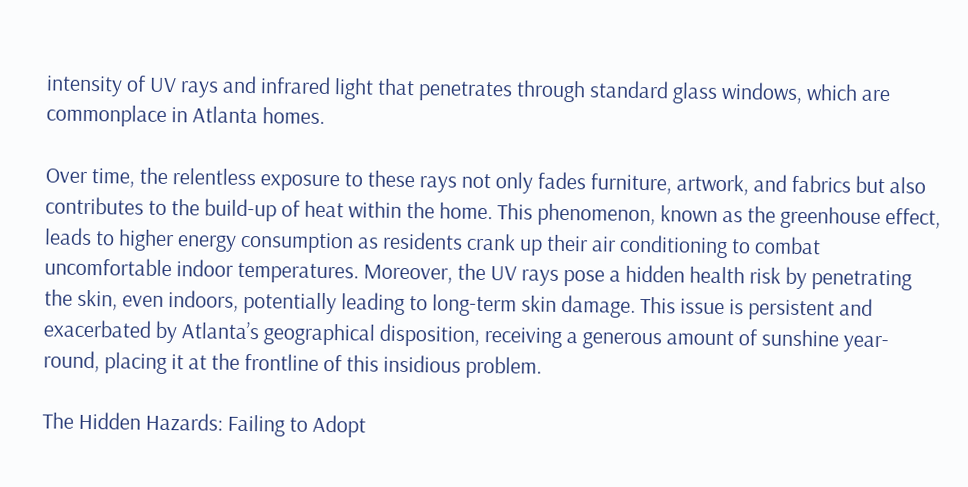intensity of UV rays and infrared light that penetrates through standard glass windows, which are commonplace in Atlanta homes.

Over time, the relentless exposure to these rays not only fades furniture, artwork, and fabrics but also contributes to the build-up of heat within the home. This phenomenon, known as the greenhouse effect, leads to higher energy consumption as residents crank up their air conditioning to combat uncomfortable indoor temperatures. Moreover, the UV rays pose a hidden health risk by penetrating the skin, even indoors, potentially leading to long-term skin damage. This issue is persistent and exacerbated by Atlanta’s geographical disposition, receiving a generous amount of sunshine year-round, placing it at the frontline of this insidious problem.

The Hidden Hazards: Failing to Adopt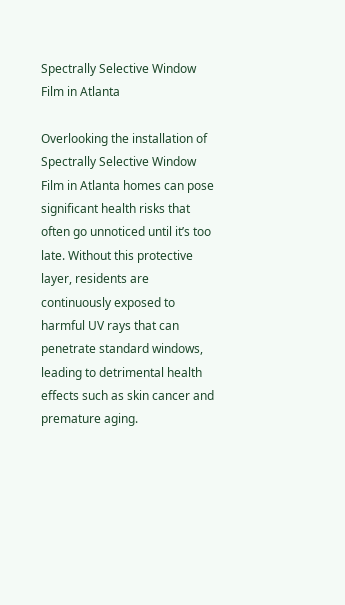Spectrally Selective Window Film in Atlanta

Overlooking the installation of Spectrally Selective Window Film in Atlanta homes can pose significant health risks that often go unnoticed until it’s too late. Without this protective layer, residents are continuously exposed to harmful UV rays that can penetrate standard windows, leading to detrimental health effects such as skin cancer and premature aging.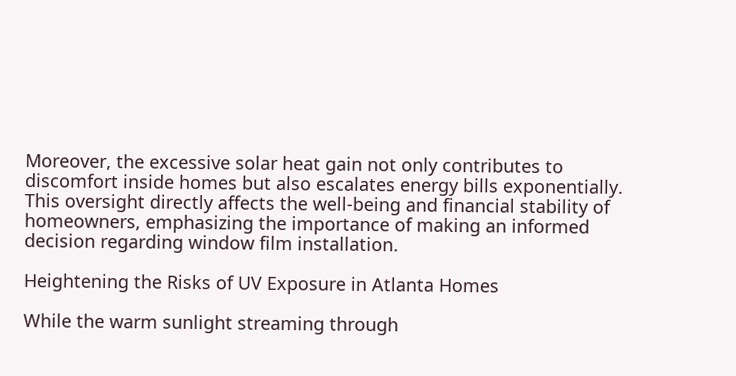Moreover, the excessive solar heat gain not only contributes to discomfort inside homes but also escalates energy bills exponentially. This oversight directly affects the well-being and financial stability of homeowners, emphasizing the importance of making an informed decision regarding window film installation.

Heightening the Risks of UV Exposure in Atlanta Homes

While the warm sunlight streaming through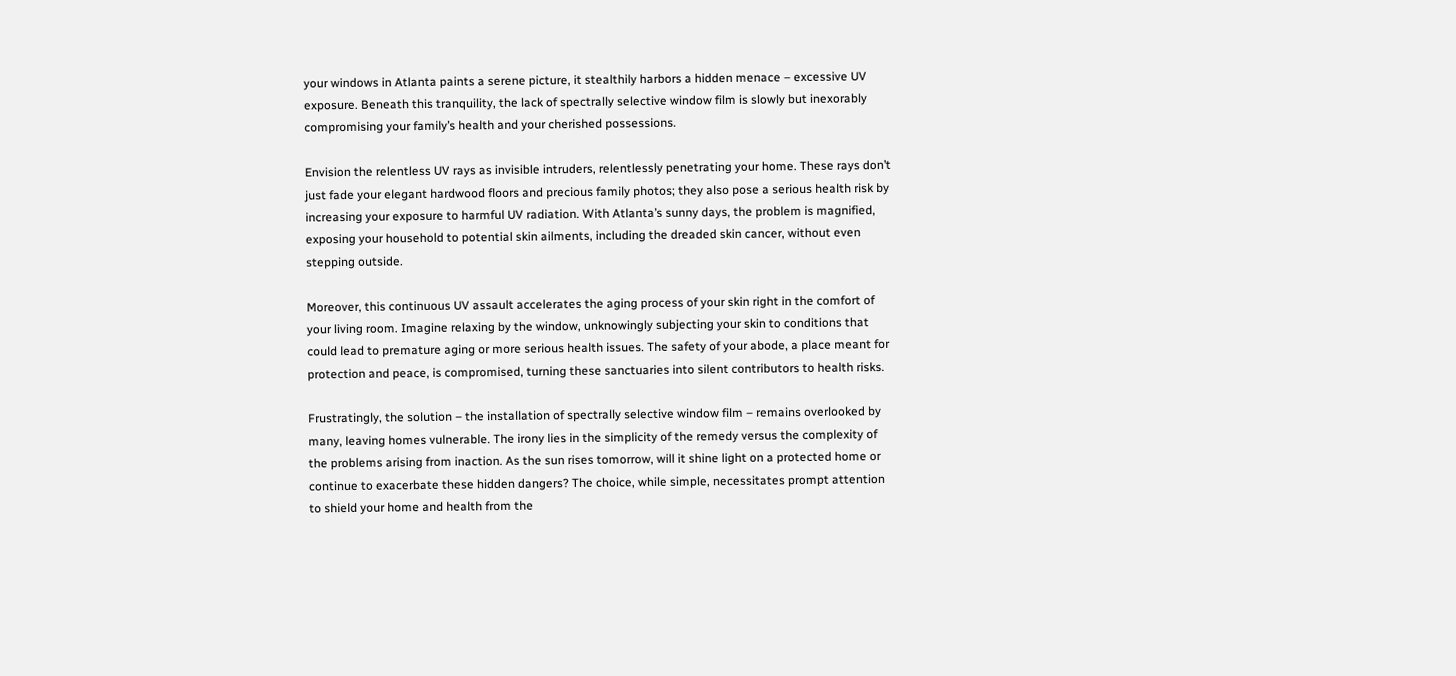your windows in Atlanta paints a serene picture, it stealthily harbors a hidden menace – excessive UV exposure. Beneath this tranquility, the lack of spectrally selective window film is slowly but inexorably compromising your family’s health and your cherished possessions.

Envision the relentless UV rays as invisible intruders, relentlessly penetrating your home. These rays don’t just fade your elegant hardwood floors and precious family photos; they also pose a serious health risk by increasing your exposure to harmful UV radiation. With Atlanta’s sunny days, the problem is magnified, exposing your household to potential skin ailments, including the dreaded skin cancer, without even stepping outside.

Moreover, this continuous UV assault accelerates the aging process of your skin right in the comfort of your living room. Imagine relaxing by the window, unknowingly subjecting your skin to conditions that could lead to premature aging or more serious health issues. The safety of your abode, a place meant for protection and peace, is compromised, turning these sanctuaries into silent contributors to health risks.

Frustratingly, the solution – the installation of spectrally selective window film – remains overlooked by many, leaving homes vulnerable. The irony lies in the simplicity of the remedy versus the complexity of the problems arising from inaction. As the sun rises tomorrow, will it shine light on a protected home or continue to exacerbate these hidden dangers? The choice, while simple, necessitates prompt attention to shield your home and health from the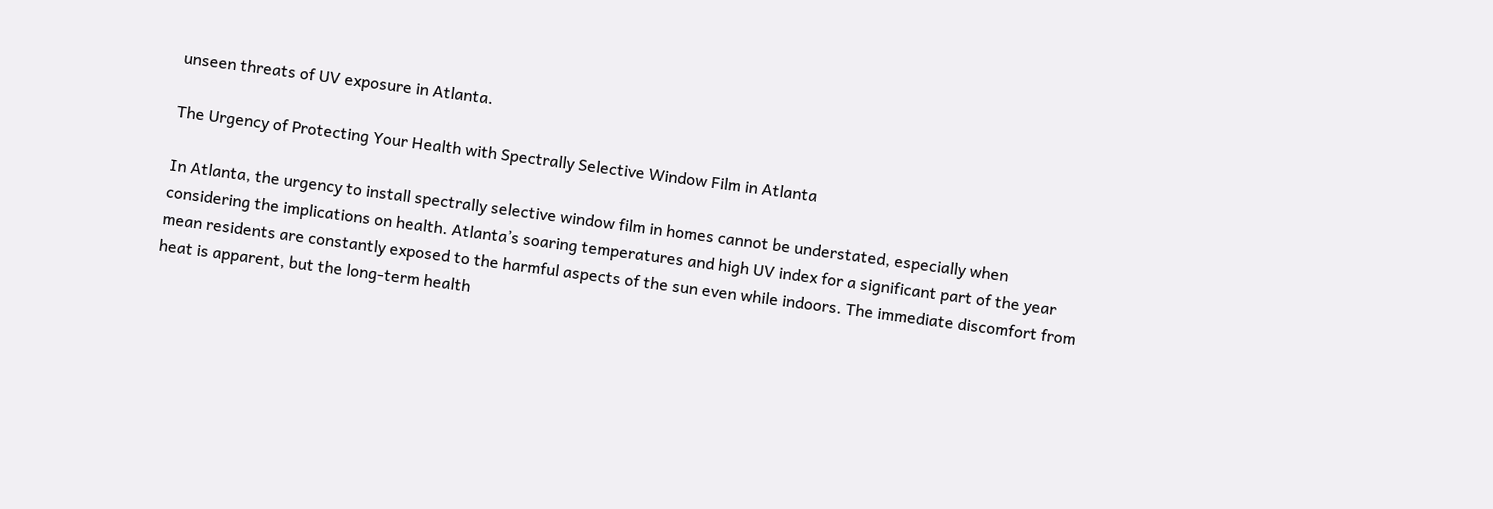unseen threats of UV exposure in Atlanta.

The Urgency of Protecting Your Health with Spectrally Selective Window Film in Atlanta

In Atlanta, the urgency to install spectrally selective window film in homes cannot be understated, especially when considering the implications on health. Atlanta’s soaring temperatures and high UV index for a significant part of the year mean residents are constantly exposed to the harmful aspects of the sun even while indoors. The immediate discomfort from heat is apparent, but the long-term health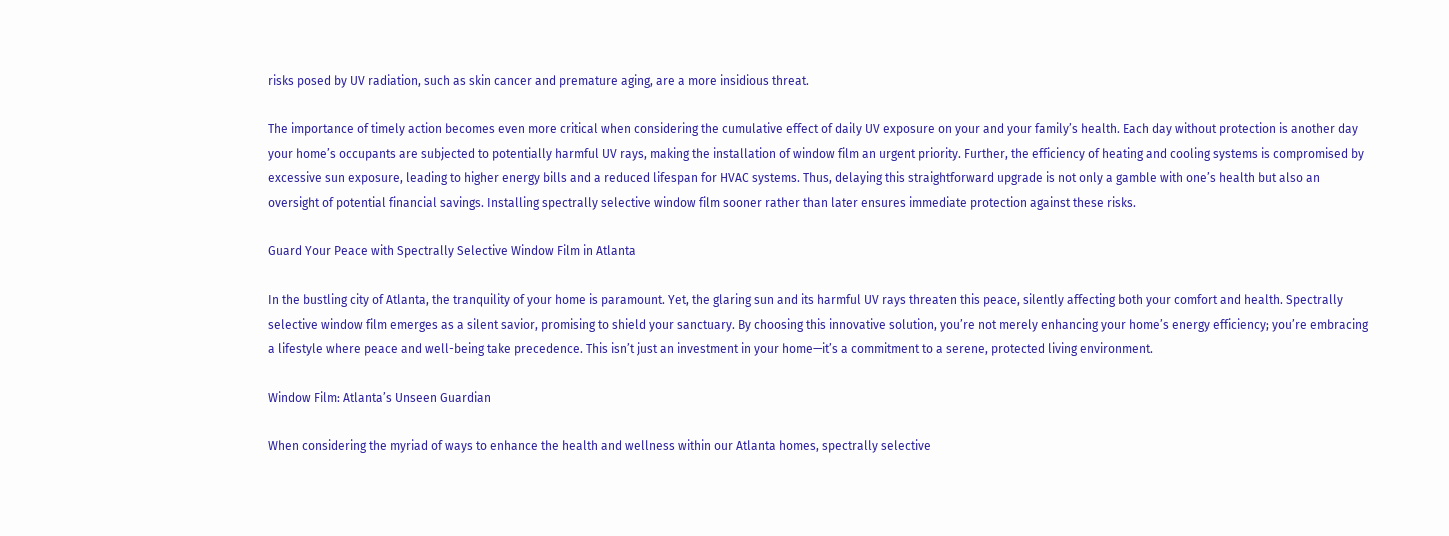risks posed by UV radiation, such as skin cancer and premature aging, are a more insidious threat.

The importance of timely action becomes even more critical when considering the cumulative effect of daily UV exposure on your and your family’s health. Each day without protection is another day your home’s occupants are subjected to potentially harmful UV rays, making the installation of window film an urgent priority. Further, the efficiency of heating and cooling systems is compromised by excessive sun exposure, leading to higher energy bills and a reduced lifespan for HVAC systems. Thus, delaying this straightforward upgrade is not only a gamble with one’s health but also an oversight of potential financial savings. Installing spectrally selective window film sooner rather than later ensures immediate protection against these risks.

Guard Your Peace with Spectrally Selective Window Film in Atlanta

In the bustling city of Atlanta, the tranquility of your home is paramount. Yet, the glaring sun and its harmful UV rays threaten this peace, silently affecting both your comfort and health. Spectrally selective window film emerges as a silent savior, promising to shield your sanctuary. By choosing this innovative solution, you’re not merely enhancing your home’s energy efficiency; you’re embracing a lifestyle where peace and well-being take precedence. This isn’t just an investment in your home—it’s a commitment to a serene, protected living environment.

Window Film: Atlanta’s Unseen Guardian

When considering the myriad of ways to enhance the health and wellness within our Atlanta homes, spectrally selective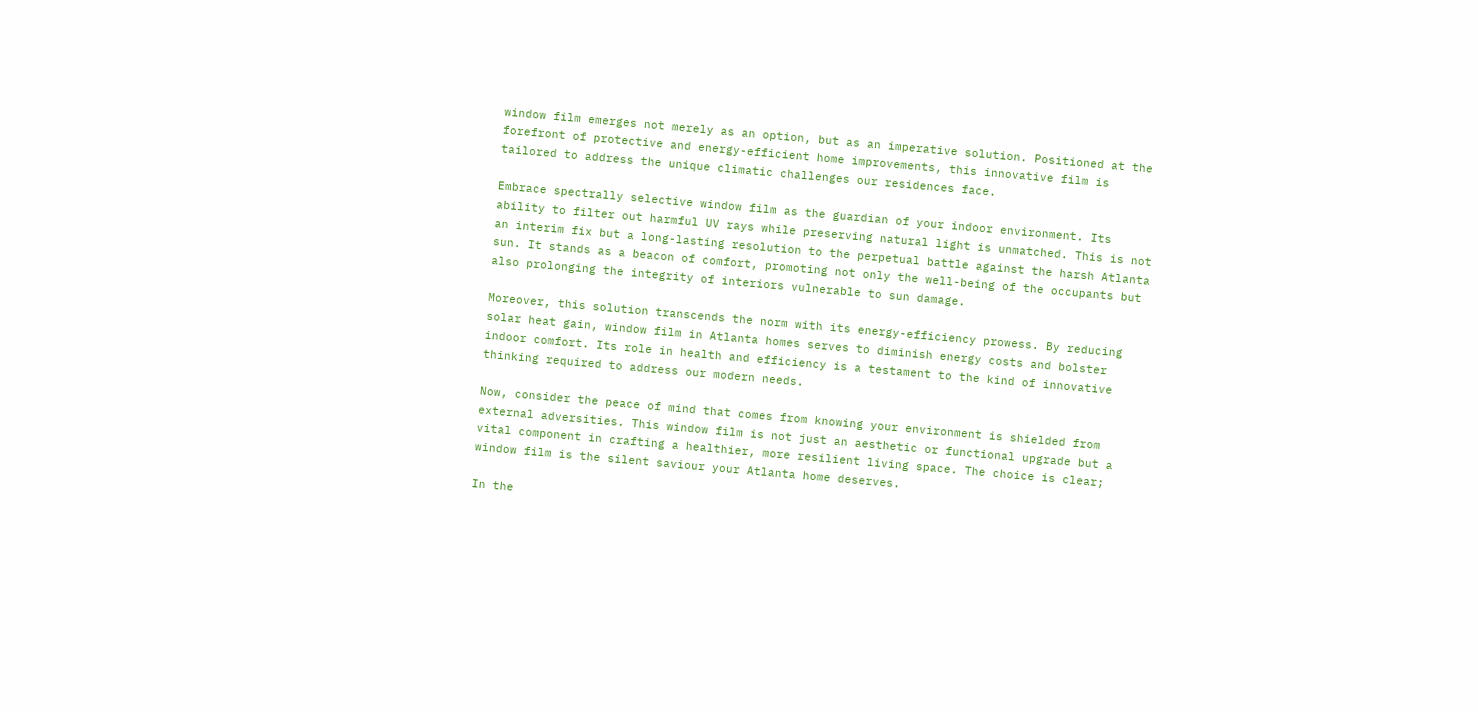window film emerges not merely as an option, but as an imperative solution. Positioned at the forefront of protective and energy-efficient home improvements, this innovative film is tailored to address the unique climatic challenges our residences face.

Embrace spectrally selective window film as the guardian of your indoor environment. Its ability to filter out harmful UV rays while preserving natural light is unmatched. This is not an interim fix but a long-lasting resolution to the perpetual battle against the harsh Atlanta sun. It stands as a beacon of comfort, promoting not only the well-being of the occupants but also prolonging the integrity of interiors vulnerable to sun damage.

Moreover, this solution transcends the norm with its energy-efficiency prowess. By reducing solar heat gain, window film in Atlanta homes serves to diminish energy costs and bolster indoor comfort. Its role in health and efficiency is a testament to the kind of innovative thinking required to address our modern needs.

Now, consider the peace of mind that comes from knowing your environment is shielded from external adversities. This window film is not just an aesthetic or functional upgrade but a vital component in crafting a healthier, more resilient living space. The choice is clear; window film is the silent saviour your Atlanta home deserves.

In the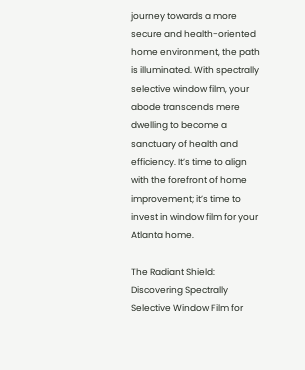journey towards a more secure and health-oriented home environment, the path is illuminated. With spectrally selective window film, your abode transcends mere dwelling to become a sanctuary of health and efficiency. It’s time to align with the forefront of home improvement; it’s time to invest in window film for your Atlanta home.

The Radiant Shield: Discovering Spectrally Selective Window Film for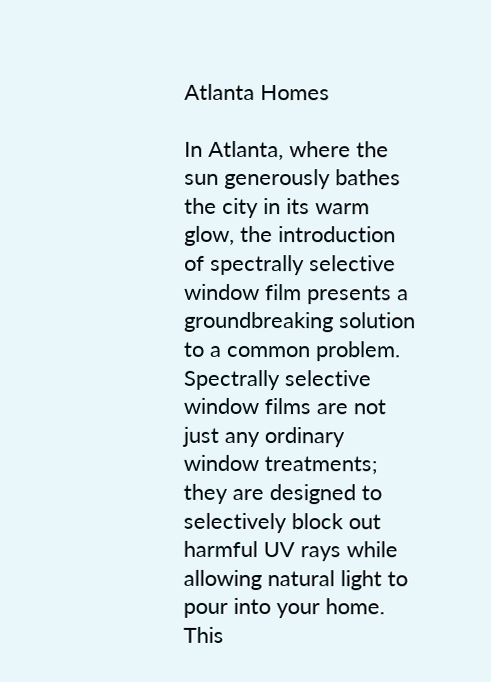Atlanta Homes

In Atlanta, where the sun generously bathes the city in its warm glow, the introduction of spectrally selective window film presents a groundbreaking solution to a common problem. Spectrally selective window films are not just any ordinary window treatments; they are designed to selectively block out harmful UV rays while allowing natural light to pour into your home. This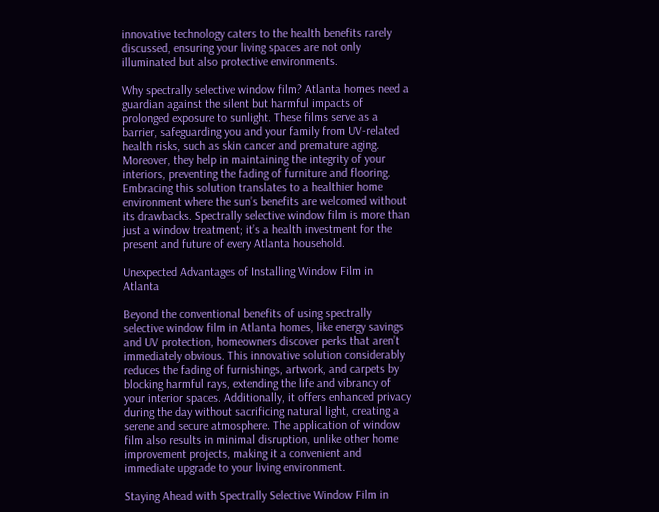innovative technology caters to the health benefits rarely discussed, ensuring your living spaces are not only illuminated but also protective environments.

Why spectrally selective window film? Atlanta homes need a guardian against the silent but harmful impacts of prolonged exposure to sunlight. These films serve as a barrier, safeguarding you and your family from UV-related health risks, such as skin cancer and premature aging. Moreover, they help in maintaining the integrity of your interiors, preventing the fading of furniture and flooring. Embracing this solution translates to a healthier home environment where the sun’s benefits are welcomed without its drawbacks. Spectrally selective window film is more than just a window treatment; it’s a health investment for the present and future of every Atlanta household.

Unexpected Advantages of Installing Window Film in Atlanta

Beyond the conventional benefits of using spectrally selective window film in Atlanta homes, like energy savings and UV protection, homeowners discover perks that aren’t immediately obvious. This innovative solution considerably reduces the fading of furnishings, artwork, and carpets by blocking harmful rays, extending the life and vibrancy of your interior spaces. Additionally, it offers enhanced privacy during the day without sacrificing natural light, creating a serene and secure atmosphere. The application of window film also results in minimal disruption, unlike other home improvement projects, making it a convenient and immediate upgrade to your living environment.

Staying Ahead with Spectrally Selective Window Film in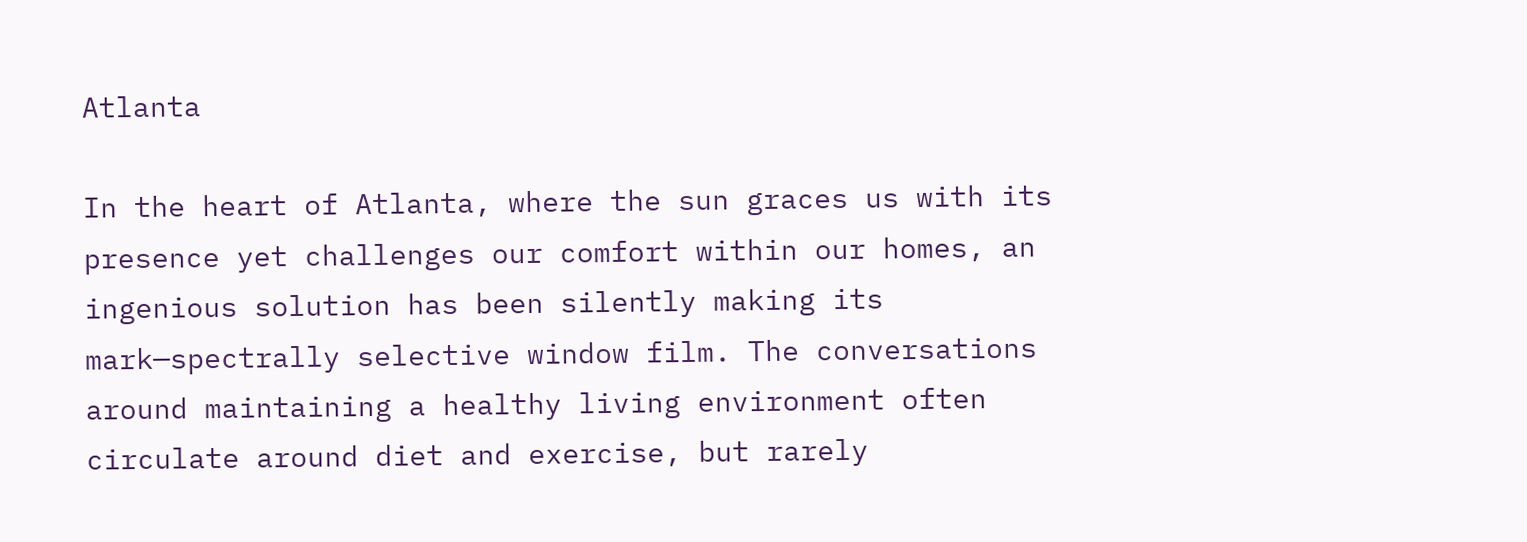Atlanta

In the heart of Atlanta, where the sun graces us with its presence yet challenges our comfort within our homes, an ingenious solution has been silently making its mark—spectrally selective window film. The conversations around maintaining a healthy living environment often circulate around diet and exercise, but rarely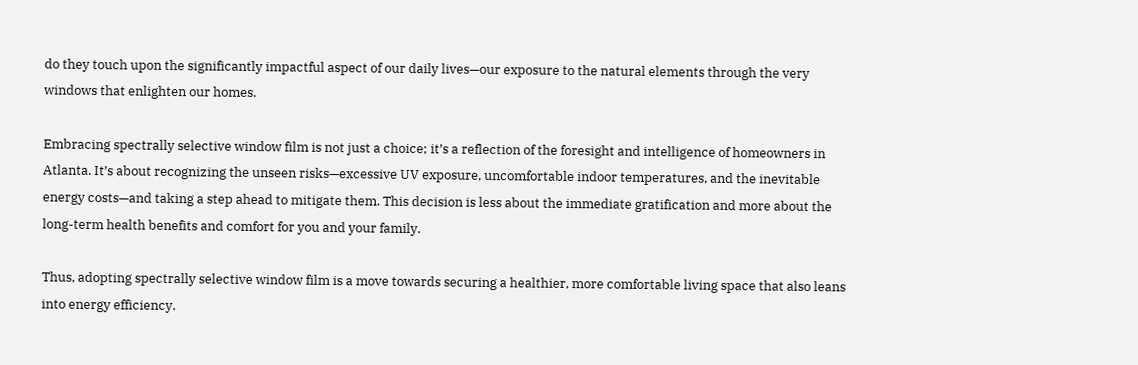do they touch upon the significantly impactful aspect of our daily lives—our exposure to the natural elements through the very windows that enlighten our homes.

Embracing spectrally selective window film is not just a choice; it’s a reflection of the foresight and intelligence of homeowners in Atlanta. It’s about recognizing the unseen risks—excessive UV exposure, uncomfortable indoor temperatures, and the inevitable energy costs—and taking a step ahead to mitigate them. This decision is less about the immediate gratification and more about the long-term health benefits and comfort for you and your family.

Thus, adopting spectrally selective window film is a move towards securing a healthier, more comfortable living space that also leans into energy efficiency.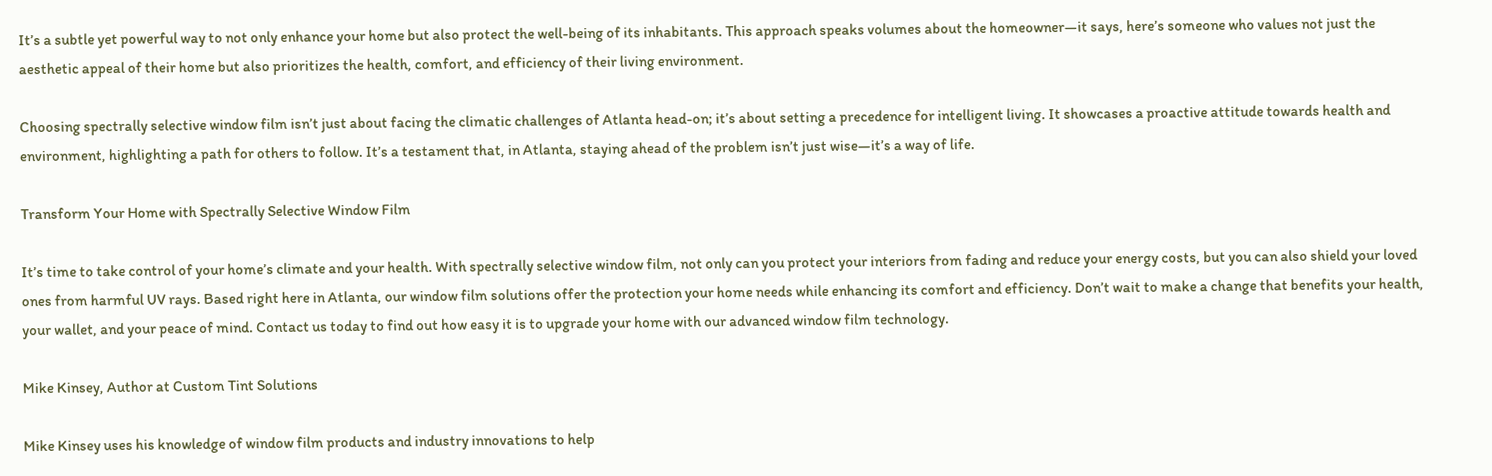It’s a subtle yet powerful way to not only enhance your home but also protect the well-being of its inhabitants. This approach speaks volumes about the homeowner—it says, here’s someone who values not just the aesthetic appeal of their home but also prioritizes the health, comfort, and efficiency of their living environment.

Choosing spectrally selective window film isn’t just about facing the climatic challenges of Atlanta head-on; it’s about setting a precedence for intelligent living. It showcases a proactive attitude towards health and environment, highlighting a path for others to follow. It’s a testament that, in Atlanta, staying ahead of the problem isn’t just wise—it’s a way of life.

Transform Your Home with Spectrally Selective Window Film

It’s time to take control of your home’s climate and your health. With spectrally selective window film, not only can you protect your interiors from fading and reduce your energy costs, but you can also shield your loved ones from harmful UV rays. Based right here in Atlanta, our window film solutions offer the protection your home needs while enhancing its comfort and efficiency. Don’t wait to make a change that benefits your health, your wallet, and your peace of mind. Contact us today to find out how easy it is to upgrade your home with our advanced window film technology.

Mike Kinsey, Author at Custom Tint Solutions

Mike Kinsey uses his knowledge of window film products and industry innovations to help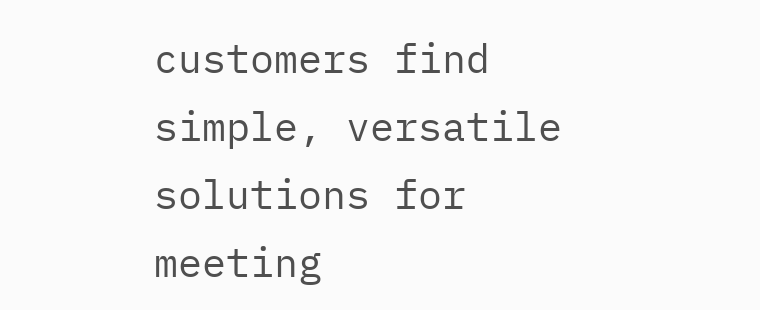customers find simple, versatile solutions for meeting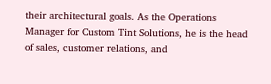their architectural goals. As the Operations Manager for Custom Tint Solutions, he is the head of sales, customer relations, and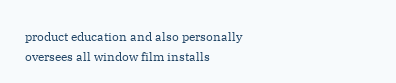product education and also personally oversees all window film installs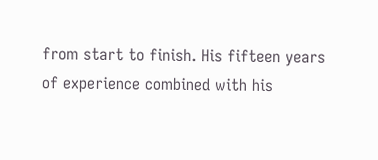from start to finish. His fifteen years of experience combined with his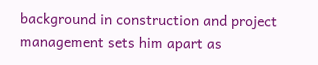background in construction and project management sets him apart as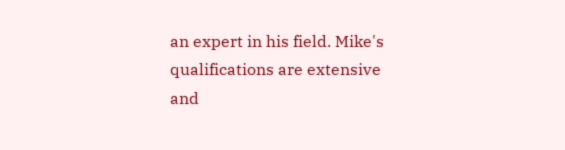an expert in his field. Mike's qualifications are extensive and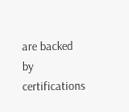are backed by certifications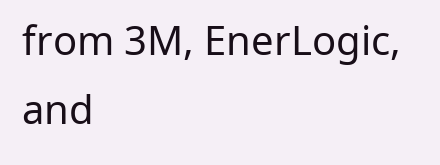from 3M, EnerLogic, and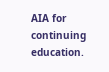AIA for continuing education.